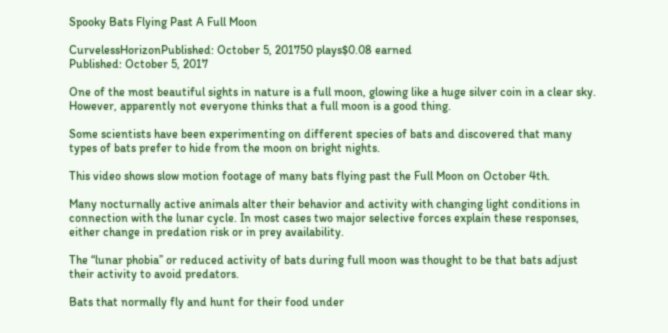Spooky Bats Flying Past A Full Moon

CurvelessHorizonPublished: October 5, 201750 plays$0.08 earned
Published: October 5, 2017

One of the most beautiful sights in nature is a full moon, glowing like a huge silver coin in a clear sky. However, apparently not everyone thinks that a full moon is a good thing.

Some scientists have been experimenting on different species of bats and discovered that many types of bats prefer to hide from the moon on bright nights.

This video shows slow motion footage of many bats flying past the Full Moon on October 4th.

Many nocturnally active animals alter their behavior and activity with changing light conditions in connection with the lunar cycle. In most cases two major selective forces explain these responses, either change in predation risk or in prey availability.

The ‘‘lunar phobia’’ or reduced activity of bats during full moon was thought to be that bats adjust their activity to avoid predators.

Bats that normally fly and hunt for their food under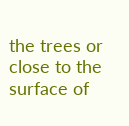the trees or close to the surface of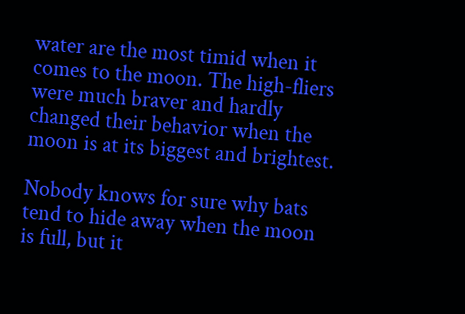water are the most timid when it comes to the moon. The high-fliers were much braver and hardly changed their behavior when the moon is at its biggest and brightest.

Nobody knows for sure why bats tend to hide away when the moon is full, but it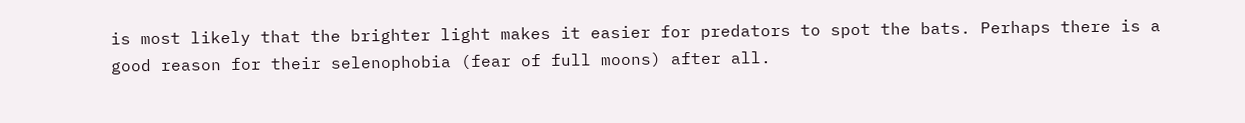is most likely that the brighter light makes it easier for predators to spot the bats. Perhaps there is a good reason for their selenophobia (fear of full moons) after all.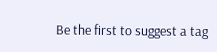Be the first to suggest a tag